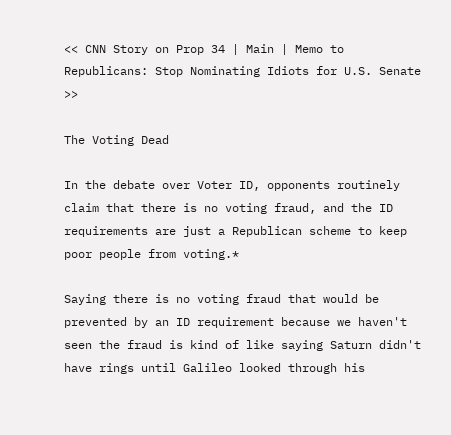<< CNN Story on Prop 34 | Main | Memo to Republicans: Stop Nominating Idiots for U.S. Senate >>

The Voting Dead

In the debate over Voter ID, opponents routinely claim that there is no voting fraud, and the ID requirements are just a Republican scheme to keep poor people from voting.*

Saying there is no voting fraud that would be prevented by an ID requirement because we haven't seen the fraud is kind of like saying Saturn didn't have rings until Galileo looked through his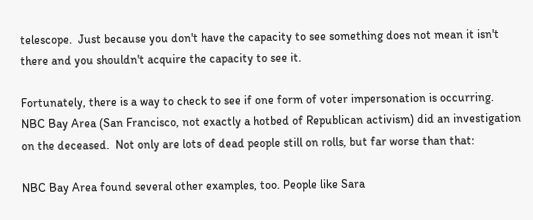telescope.  Just because you don't have the capacity to see something does not mean it isn't there and you shouldn't acquire the capacity to see it.

Fortunately, there is a way to check to see if one form of voter impersonation is occurring.  NBC Bay Area (San Francisco, not exactly a hotbed of Republican activism) did an investigation on the deceased.  Not only are lots of dead people still on rolls, but far worse than that:

NBC Bay Area found several other examples, too. People like Sara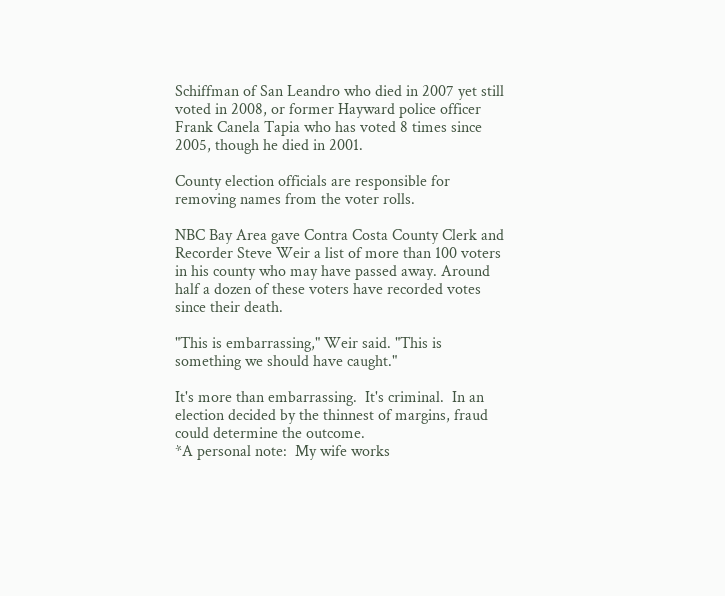Schiffman of San Leandro who died in 2007 yet still voted in 2008, or former Hayward police officer Frank Canela Tapia who has voted 8 times since 2005, though he died in 2001.

County election officials are responsible for removing names from the voter rolls.

NBC Bay Area gave Contra Costa County Clerk and Recorder Steve Weir a list of more than 100 voters in his county who may have passed away. Around half a dozen of these voters have recorded votes since their death.

"This is embarrassing," Weir said. "This is something we should have caught."

It's more than embarrassing.  It's criminal.  In an election decided by the thinnest of margins, fraud could determine the outcome.
*A personal note:  My wife works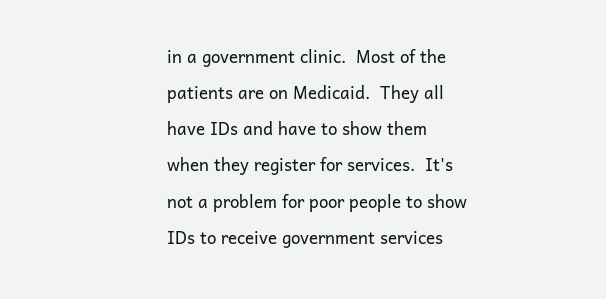in a government clinic.  Most of the patients are on Medicaid.  They all have IDs and have to show them when they register for services.  It's not a problem for poor people to show IDs to receive government services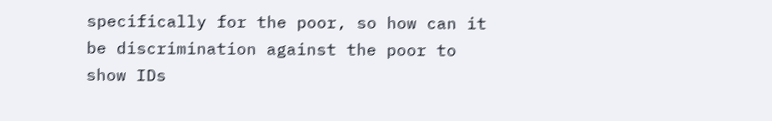specifically for the poor, so how can it be discrimination against the poor to show IDs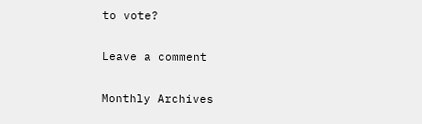to vote?

Leave a comment

Monthly Archives